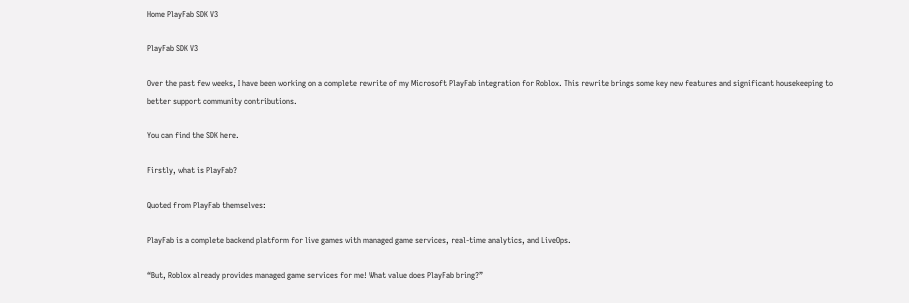Home PlayFab SDK V3

PlayFab SDK V3

Over the past few weeks, I have been working on a complete rewrite of my Microsoft PlayFab integration for Roblox. This rewrite brings some key new features and significant housekeeping to better support community contributions.

You can find the SDK here.

Firstly, what is PlayFab?

Quoted from PlayFab themselves:

PlayFab is a complete backend platform for live games with managed game services, real-time analytics, and LiveOps.

“But, Roblox already provides managed game services for me! What value does PlayFab bring?”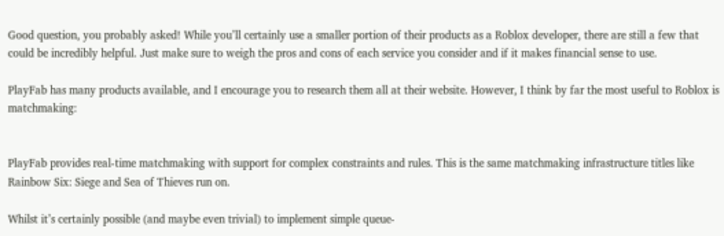Good question, you probably asked! While you’ll certainly use a smaller portion of their products as a Roblox developer, there are still a few that could be incredibly helpful. Just make sure to weigh the pros and cons of each service you consider and if it makes financial sense to use.

PlayFab has many products available, and I encourage you to research them all at their website. However, I think by far the most useful to Roblox is matchmaking:


PlayFab provides real-time matchmaking with support for complex constraints and rules. This is the same matchmaking infrastructure titles like Rainbow Six: Siege and Sea of Thieves run on.

Whilst it’s certainly possible (and maybe even trivial) to implement simple queue-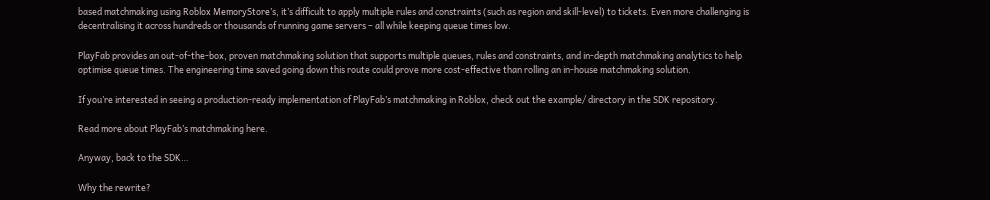based matchmaking using Roblox MemoryStore’s, it’s difficult to apply multiple rules and constraints (such as region and skill-level) to tickets. Even more challenging is decentralising it across hundreds or thousands of running game servers – all while keeping queue times low.

PlayFab provides an out-of-the-box, proven matchmaking solution that supports multiple queues, rules and constraints, and in-depth matchmaking analytics to help optimise queue times. The engineering time saved going down this route could prove more cost-effective than rolling an in-house matchmaking solution.

If you’re interested in seeing a production-ready implementation of PlayFab’s matchmaking in Roblox, check out the example/ directory in the SDK repository.

Read more about PlayFab’s matchmaking here.

Anyway, back to the SDK…

Why the rewrite?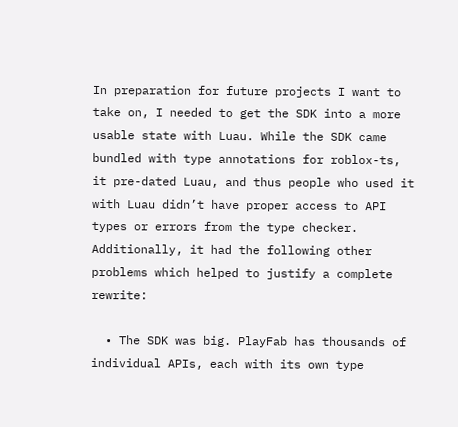In preparation for future projects I want to take on, I needed to get the SDK into a more usable state with Luau. While the SDK came bundled with type annotations for roblox-ts, it pre-dated Luau, and thus people who used it with Luau didn’t have proper access to API types or errors from the type checker. Additionally, it had the following other problems which helped to justify a complete rewrite:

  • The SDK was big. PlayFab has thousands of individual APIs, each with its own type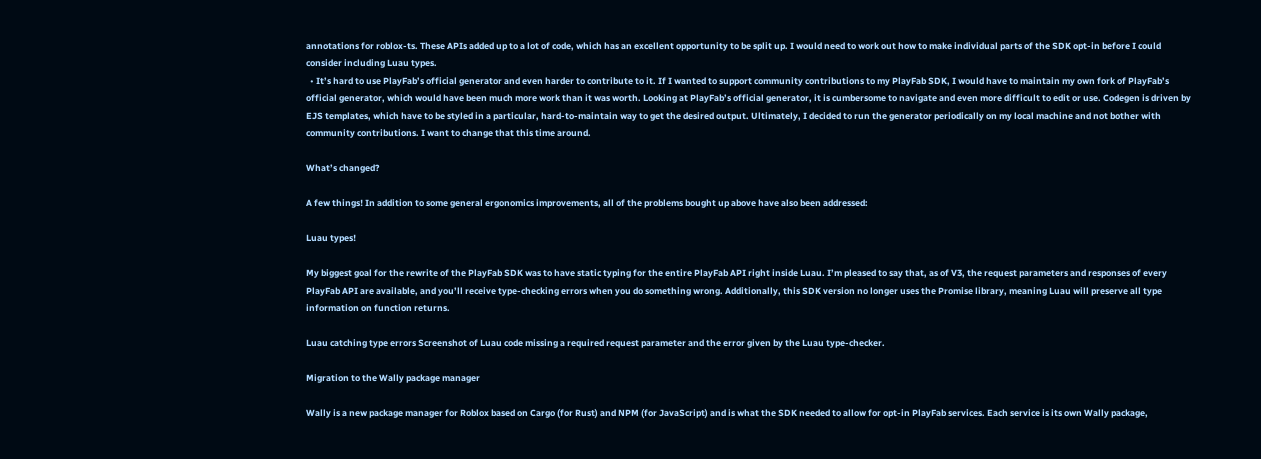annotations for roblox-ts. These APIs added up to a lot of code, which has an excellent opportunity to be split up. I would need to work out how to make individual parts of the SDK opt-in before I could consider including Luau types.
  • It’s hard to use PlayFab’s official generator and even harder to contribute to it. If I wanted to support community contributions to my PlayFab SDK, I would have to maintain my own fork of PlayFab’s official generator, which would have been much more work than it was worth. Looking at PlayFab’s official generator, it is cumbersome to navigate and even more difficult to edit or use. Codegen is driven by EJS templates, which have to be styled in a particular, hard-to-maintain way to get the desired output. Ultimately, I decided to run the generator periodically on my local machine and not bother with community contributions. I want to change that this time around.

What’s changed?

A few things! In addition to some general ergonomics improvements, all of the problems bought up above have also been addressed:

Luau types!

My biggest goal for the rewrite of the PlayFab SDK was to have static typing for the entire PlayFab API right inside Luau. I’m pleased to say that, as of V3, the request parameters and responses of every PlayFab API are available, and you’ll receive type-checking errors when you do something wrong. Additionally, this SDK version no longer uses the Promise library, meaning Luau will preserve all type information on function returns.

Luau catching type errors Screenshot of Luau code missing a required request parameter and the error given by the Luau type-checker.

Migration to the Wally package manager

Wally is a new package manager for Roblox based on Cargo (for Rust) and NPM (for JavaScript) and is what the SDK needed to allow for opt-in PlayFab services. Each service is its own Wally package,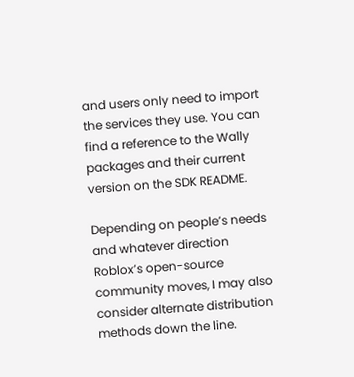and users only need to import the services they use. You can find a reference to the Wally packages and their current version on the SDK README.

Depending on people’s needs and whatever direction Roblox’s open-source community moves, I may also consider alternate distribution methods down the line.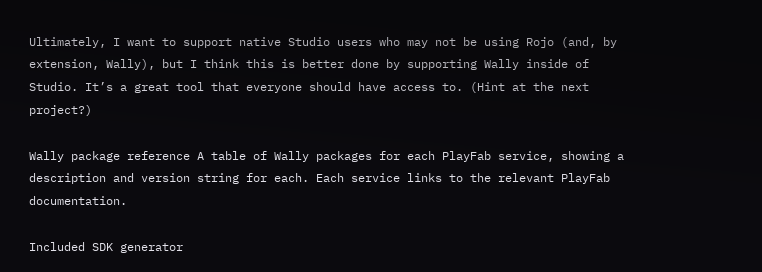Ultimately, I want to support native Studio users who may not be using Rojo (and, by extension, Wally), but I think this is better done by supporting Wally inside of Studio. It’s a great tool that everyone should have access to. (Hint at the next project?)

Wally package reference A table of Wally packages for each PlayFab service, showing a description and version string for each. Each service links to the relevant PlayFab documentation.

Included SDK generator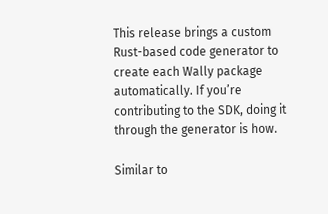This release brings a custom Rust-based code generator to create each Wally package automatically. If you’re contributing to the SDK, doing it through the generator is how.

Similar to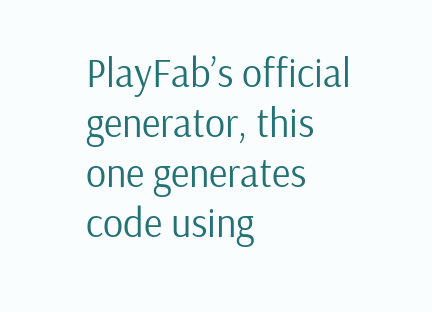PlayFab’s official generator, this one generates code using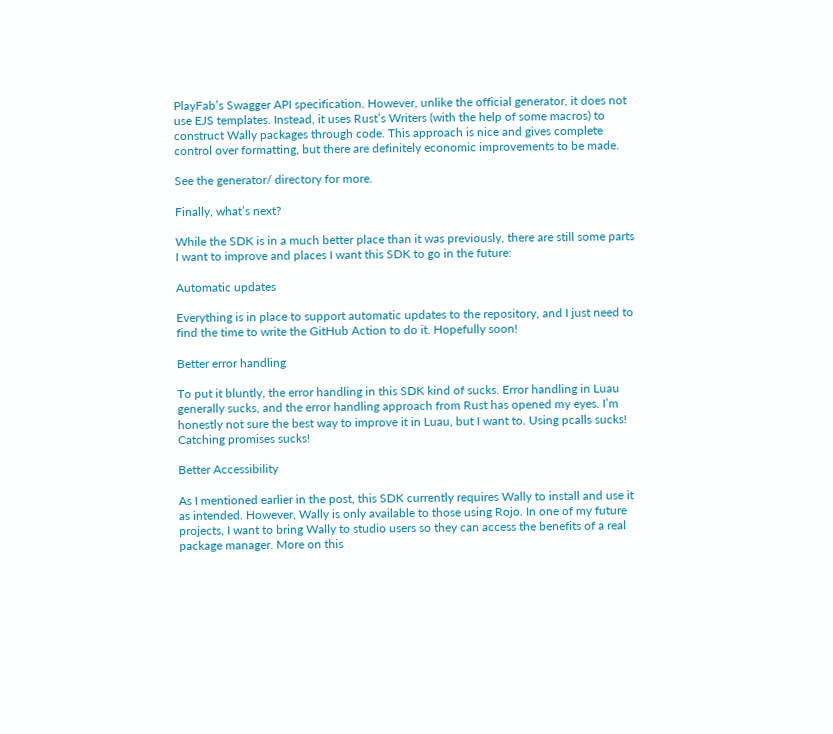PlayFab’s Swagger API specification. However, unlike the official generator, it does not use EJS templates. Instead, it uses Rust’s Writers (with the help of some macros) to construct Wally packages through code. This approach is nice and gives complete control over formatting, but there are definitely economic improvements to be made.

See the generator/ directory for more.

Finally, what’s next?

While the SDK is in a much better place than it was previously, there are still some parts I want to improve and places I want this SDK to go in the future:

Automatic updates

Everything is in place to support automatic updates to the repository, and I just need to find the time to write the GitHub Action to do it. Hopefully soon!

Better error handling

To put it bluntly, the error handling in this SDK kind of sucks. Error handling in Luau generally sucks, and the error handling approach from Rust has opened my eyes. I’m honestly not sure the best way to improve it in Luau, but I want to. Using pcalls sucks! Catching promises sucks!

Better Accessibility

As I mentioned earlier in the post, this SDK currently requires Wally to install and use it as intended. However, Wally is only available to those using Rojo. In one of my future projects, I want to bring Wally to studio users so they can access the benefits of a real package manager. More on this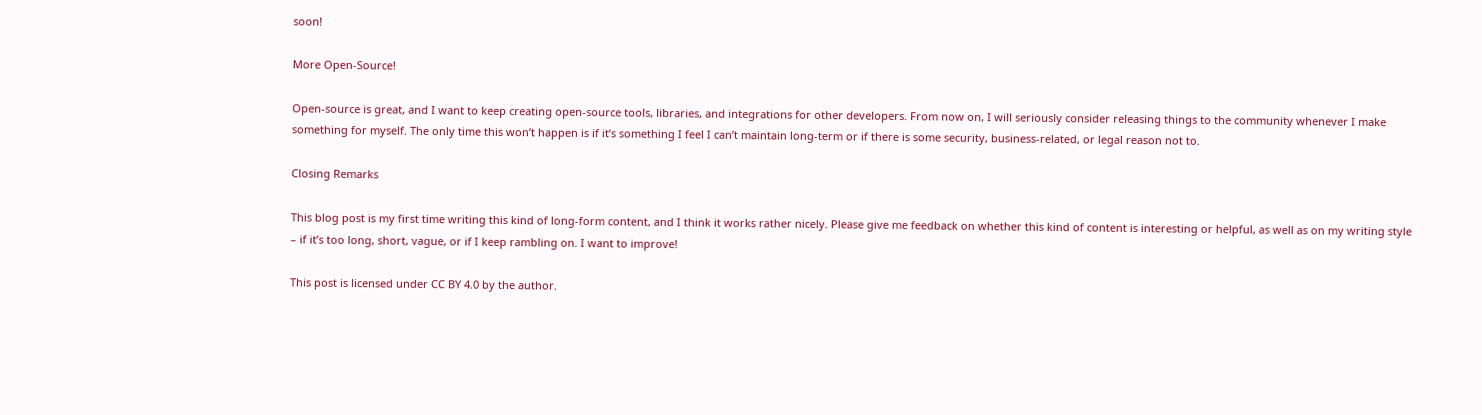soon!

More Open-Source!

Open-source is great, and I want to keep creating open-source tools, libraries, and integrations for other developers. From now on, I will seriously consider releasing things to the community whenever I make something for myself. The only time this won’t happen is if it’s something I feel I can’t maintain long-term or if there is some security, business-related, or legal reason not to.

Closing Remarks

This blog post is my first time writing this kind of long-form content, and I think it works rather nicely. Please give me feedback on whether this kind of content is interesting or helpful, as well as on my writing style – if it’s too long, short, vague, or if I keep rambling on. I want to improve!

This post is licensed under CC BY 4.0 by the author.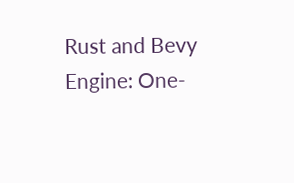Rust and Bevy Engine: One-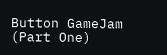Button GameJam (Part One)